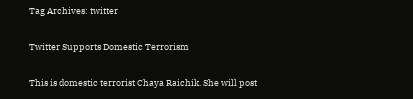Tag Archives: twitter

Twitter Supports Domestic Terrorism

This is domestic terrorist Chaya Raichik. She will post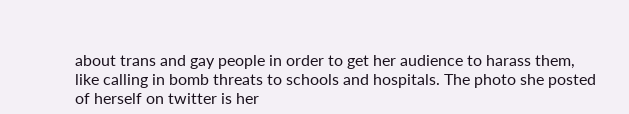about trans and gay people in order to get her audience to harass them, like calling in bomb threats to schools and hospitals. The photo she posted of herself on twitter is her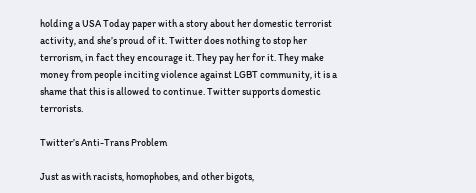holding a USA Today paper with a story about her domestic terrorist activity, and she’s proud of it. Twitter does nothing to stop her terrorism, in fact they encourage it. They pay her for it. They make money from people inciting violence against LGBT community, it is a shame that this is allowed to continue. Twitter supports domestic terrorists.

Twitter’s Anti-Trans Problem

Just as with racists, homophobes, and other bigots,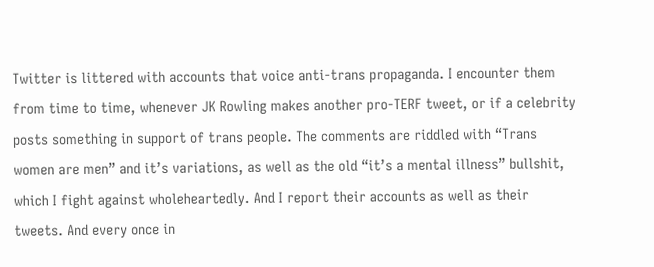Twitter is littered with accounts that voice anti-trans propaganda. I encounter them from time to time, whenever JK Rowling makes another pro-TERF tweet, or if a celebrity posts something in support of trans people. The comments are riddled with “Trans women are men” and it’s variations, as well as the old “it’s a mental illness” bullshit, which I fight against wholeheartedly. And I report their accounts as well as their tweets. And every once in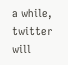a while, twitter will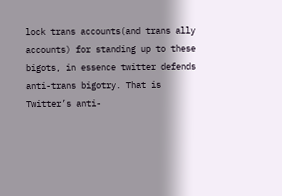lock trans accounts(and trans ally accounts) for standing up to these bigots, in essence twitter defends anti-trans bigotry. That is Twitter’s anti-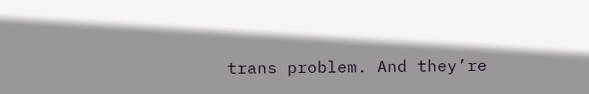trans problem. And they’re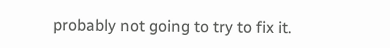probably not going to try to fix it.